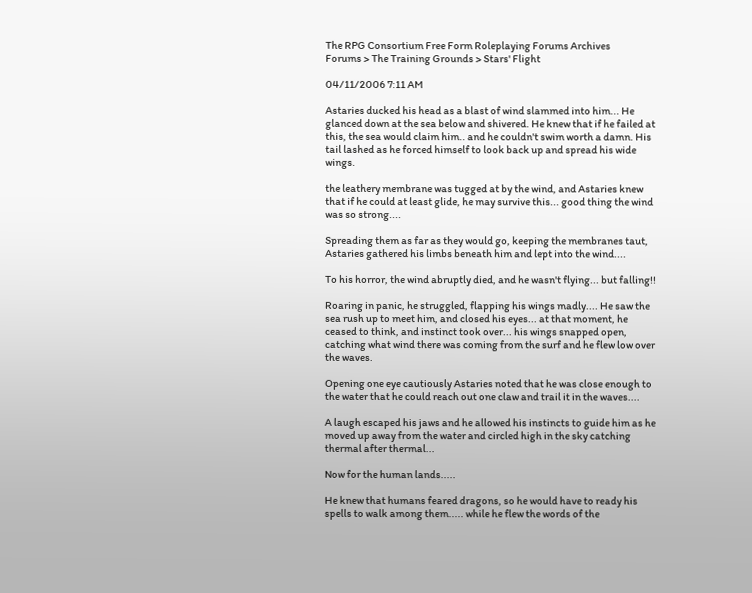The RPG Consortium Free Form Roleplaying Forums Archives
Forums > The Training Grounds > Stars' Flight

04/11/2006 7:11 AM

Astaries ducked his head as a blast of wind slammed into him... He glanced down at the sea below and shivered. He knew that if he failed at this, the sea would claim him.. and he couldn't swim worth a damn. His tail lashed as he forced himself to look back up and spread his wide wings.

the leathery membrane was tugged at by the wind, and Astaries knew that if he could at least glide, he may survive this... good thing the wind was so strong....

Spreading them as far as they would go, keeping the membranes taut, Astaries gathered his limbs beneath him and lept into the wind....

To his horror, the wind abruptly died, and he wasn't flying... but falling!!

Roaring in panic, he struggled, flapping his wings madly.... He saw the sea rush up to meet him, and closed his eyes... at that moment, he ceased to think, and instinct took over... his wings snapped open, catching what wind there was coming from the surf and he flew low over the waves.

Opening one eye cautiously Astaries noted that he was close enough to the water that he could reach out one claw and trail it in the waves....

A laugh escaped his jaws and he allowed his instincts to guide him as he moved up away from the water and circled high in the sky catching thermal after thermal...

Now for the human lands.....

He knew that humans feared dragons, so he would have to ready his spells to walk among them..... while he flew the words of the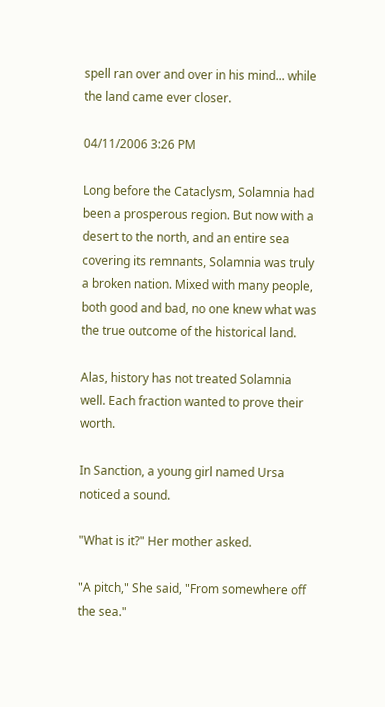spell ran over and over in his mind... while the land came ever closer.

04/11/2006 3:26 PM

Long before the Cataclysm, Solamnia had been a prosperous region. But now with a desert to the north, and an entire sea covering its remnants, Solamnia was truly a broken nation. Mixed with many people, both good and bad, no one knew what was the true outcome of the historical land.

Alas, history has not treated Solamnia well. Each fraction wanted to prove their worth.

In Sanction, a young girl named Ursa noticed a sound.

"What is it?" Her mother asked.

"A pitch," She said, "From somewhere off the sea."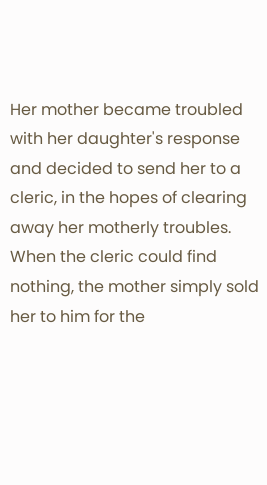Her mother became troubled with her daughter's response and decided to send her to a cleric, in the hopes of clearing away her motherly troubles. When the cleric could find nothing, the mother simply sold her to him for the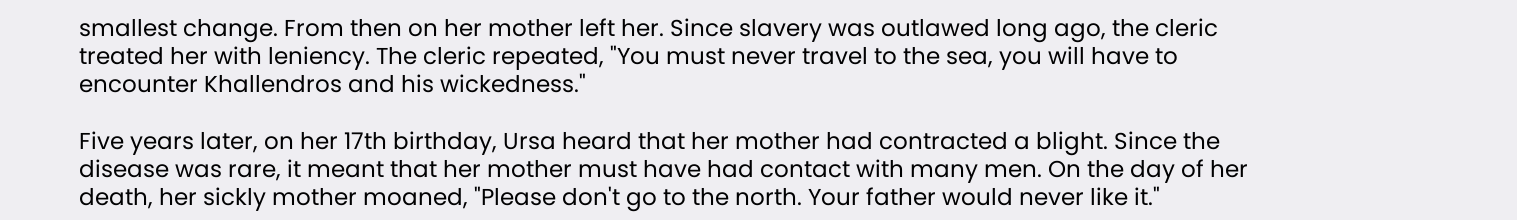smallest change. From then on her mother left her. Since slavery was outlawed long ago, the cleric treated her with leniency. The cleric repeated, "You must never travel to the sea, you will have to encounter Khallendros and his wickedness."

Five years later, on her 17th birthday, Ursa heard that her mother had contracted a blight. Since the disease was rare, it meant that her mother must have had contact with many men. On the day of her death, her sickly mother moaned, "Please don't go to the north. Your father would never like it."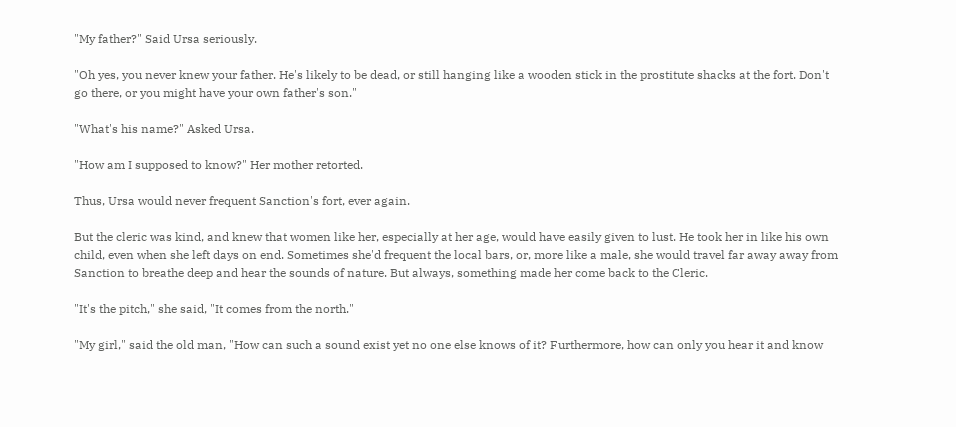"My father?" Said Ursa seriously.

"Oh yes, you never knew your father. He's likely to be dead, or still hanging like a wooden stick in the prostitute shacks at the fort. Don't go there, or you might have your own father's son."

"What's his name?" Asked Ursa.

"How am I supposed to know?" Her mother retorted.

Thus, Ursa would never frequent Sanction's fort, ever again.

But the cleric was kind, and knew that women like her, especially at her age, would have easily given to lust. He took her in like his own child, even when she left days on end. Sometimes she'd frequent the local bars, or, more like a male, she would travel far away away from Sanction to breathe deep and hear the sounds of nature. But always, something made her come back to the Cleric.

"It's the pitch," she said, "It comes from the north."

"My girl," said the old man, "How can such a sound exist yet no one else knows of it? Furthermore, how can only you hear it and know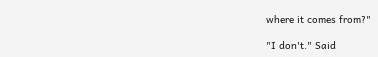where it comes from?"

"I don't." Said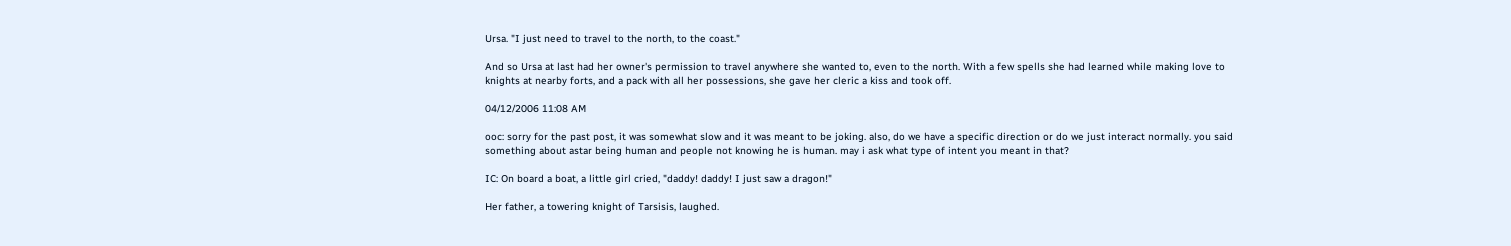Ursa. "I just need to travel to the north, to the coast."

And so Ursa at last had her owner's permission to travel anywhere she wanted to, even to the north. With a few spells she had learned while making love to knights at nearby forts, and a pack with all her possessions, she gave her cleric a kiss and took off.

04/12/2006 11:08 AM

ooc: sorry for the past post, it was somewhat slow and it was meant to be joking. also, do we have a specific direction or do we just interact normally. you said something about astar being human and people not knowing he is human. may i ask what type of intent you meant in that?

IC: On board a boat, a little girl cried, "daddy! daddy! I just saw a dragon!"

Her father, a towering knight of Tarsisis, laughed.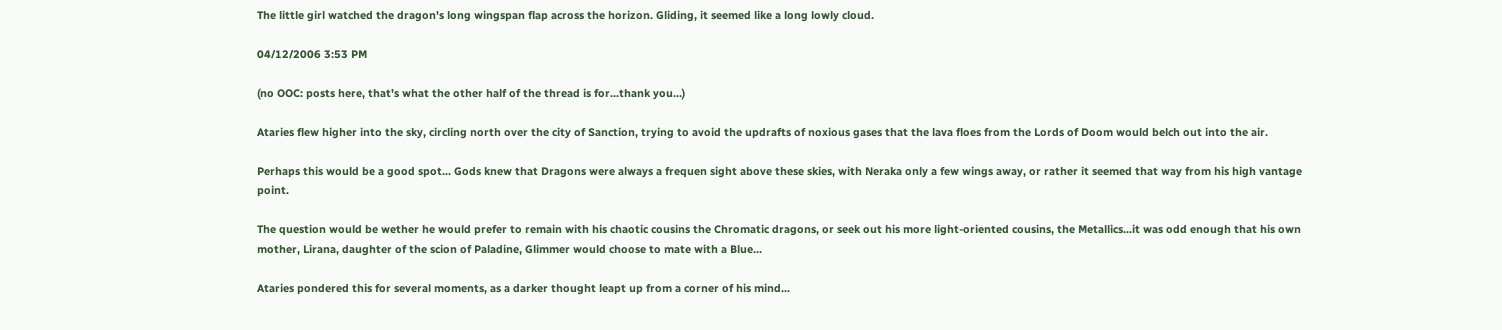The little girl watched the dragon's long wingspan flap across the horizon. Gliding, it seemed like a long lowly cloud.

04/12/2006 3:53 PM

(no OOC: posts here, that's what the other half of the thread is for...thank you...)

Ataries flew higher into the sky, circling north over the city of Sanction, trying to avoid the updrafts of noxious gases that the lava floes from the Lords of Doom would belch out into the air.

Perhaps this would be a good spot... Gods knew that Dragons were always a frequen sight above these skies, with Neraka only a few wings away, or rather it seemed that way from his high vantage point.

The question would be wether he would prefer to remain with his chaotic cousins the Chromatic dragons, or seek out his more light-oriented cousins, the Metallics...it was odd enough that his own mother, Lirana, daughter of the scion of Paladine, Glimmer would choose to mate with a Blue...

Ataries pondered this for several moments, as a darker thought leapt up from a corner of his mind...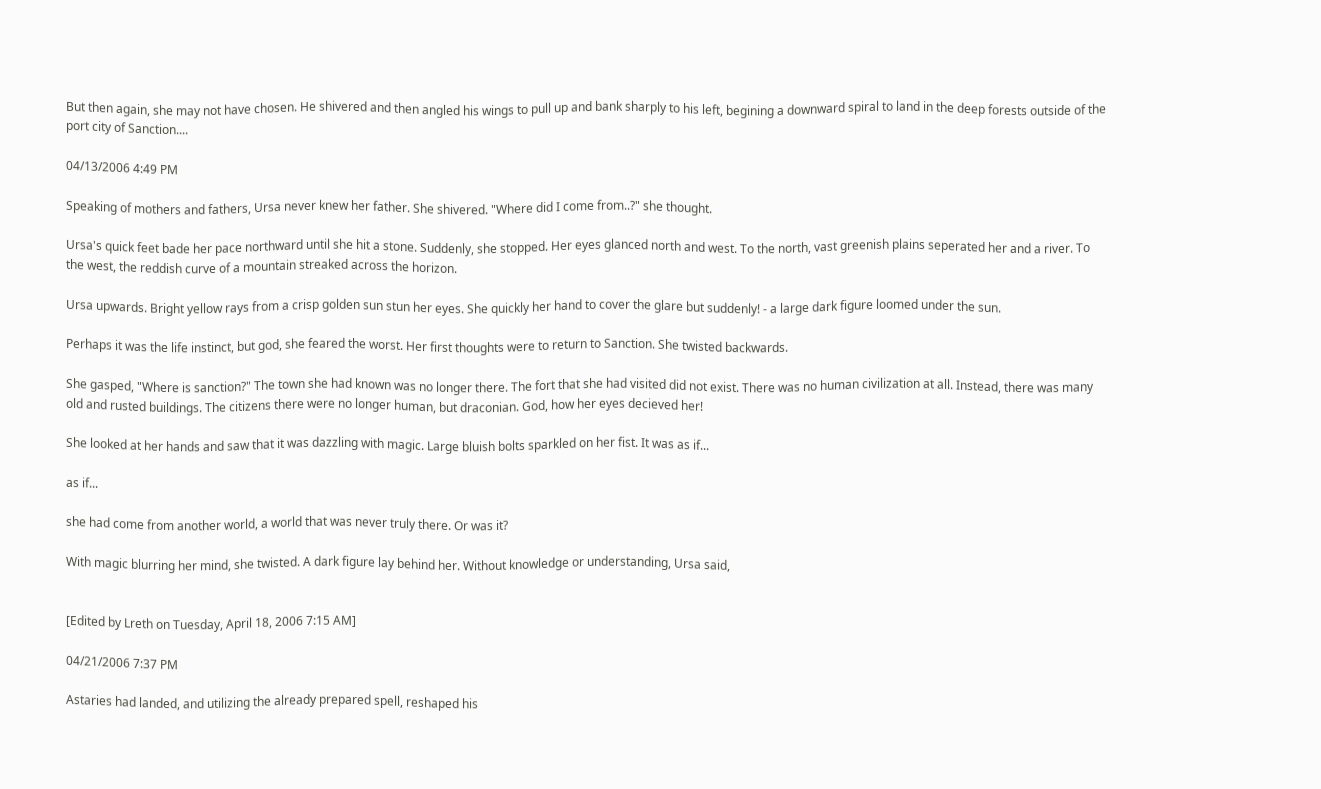But then again, she may not have chosen. He shivered and then angled his wings to pull up and bank sharply to his left, begining a downward spiral to land in the deep forests outside of the port city of Sanction....

04/13/2006 4:49 PM

Speaking of mothers and fathers, Ursa never knew her father. She shivered. "Where did I come from..?" she thought.

Ursa's quick feet bade her pace northward until she hit a stone. Suddenly, she stopped. Her eyes glanced north and west. To the north, vast greenish plains seperated her and a river. To the west, the reddish curve of a mountain streaked across the horizon.

Ursa upwards. Bright yellow rays from a crisp golden sun stun her eyes. She quickly her hand to cover the glare but suddenly! - a large dark figure loomed under the sun.

Perhaps it was the life instinct, but god, she feared the worst. Her first thoughts were to return to Sanction. She twisted backwards.

She gasped, "Where is sanction?" The town she had known was no longer there. The fort that she had visited did not exist. There was no human civilization at all. Instead, there was many old and rusted buildings. The citizens there were no longer human, but draconian. God, how her eyes decieved her!

She looked at her hands and saw that it was dazzling with magic. Large bluish bolts sparkled on her fist. It was as if...

as if...

she had come from another world, a world that was never truly there. Or was it?

With magic blurring her mind, she twisted. A dark figure lay behind her. Without knowledge or understanding, Ursa said,


[Edited by Lreth on Tuesday, April 18, 2006 7:15 AM]

04/21/2006 7:37 PM

Astaries had landed, and utilizing the already prepared spell, reshaped his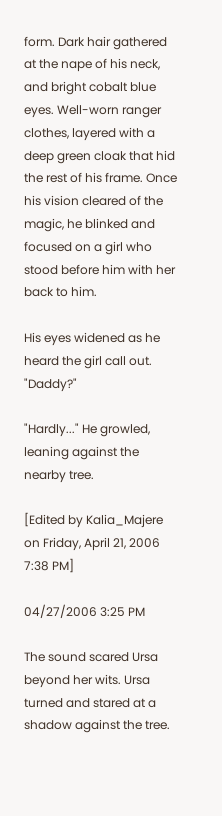form. Dark hair gathered at the nape of his neck, and bright cobalt blue eyes. Well-worn ranger clothes, layered with a deep green cloak that hid the rest of his frame. Once his vision cleared of the magic, he blinked and focused on a girl who stood before him with her back to him.

His eyes widened as he heard the girl call out. "Daddy?"

"Hardly..." He growled, leaning against the nearby tree.

[Edited by Kalia_Majere on Friday, April 21, 2006 7:38 PM]

04/27/2006 3:25 PM

The sound scared Ursa beyond her wits. Ursa turned and stared at a shadow against the tree.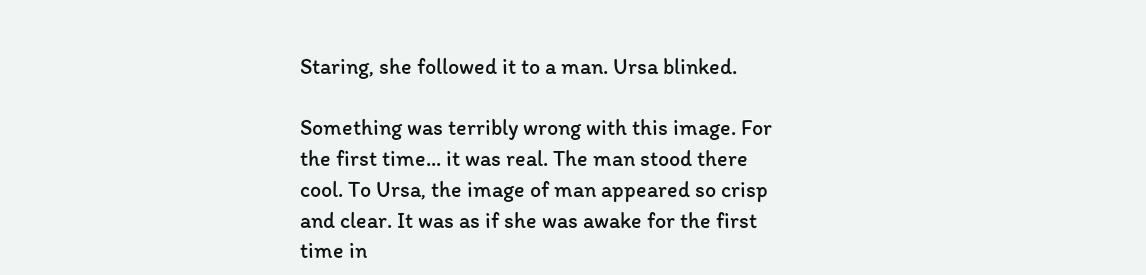Staring, she followed it to a man. Ursa blinked.

Something was terribly wrong with this image. For the first time... it was real. The man stood there cool. To Ursa, the image of man appeared so crisp and clear. It was as if she was awake for the first time in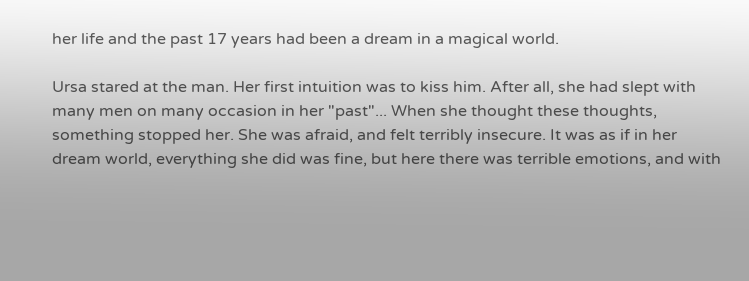her life and the past 17 years had been a dream in a magical world.

Ursa stared at the man. Her first intuition was to kiss him. After all, she had slept with many men on many occasion in her "past"... When she thought these thoughts, something stopped her. She was afraid, and felt terribly insecure. It was as if in her dream world, everything she did was fine, but here there was terrible emotions, and with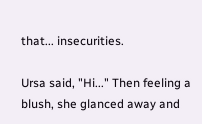that... insecurities.

Ursa said, "Hi..." Then feeling a blush, she glanced away and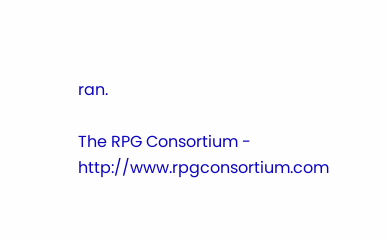ran.

The RPG Consortium - http://www.rpgconsortium.com